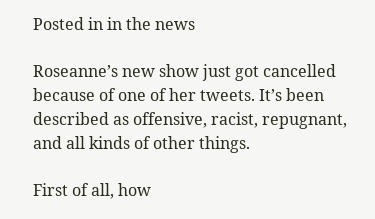Posted in in the news

Roseanne’s new show just got cancelled because of one of her tweets. It’s been described as offensive, racist, repugnant, and all kinds of other things.

First of all, how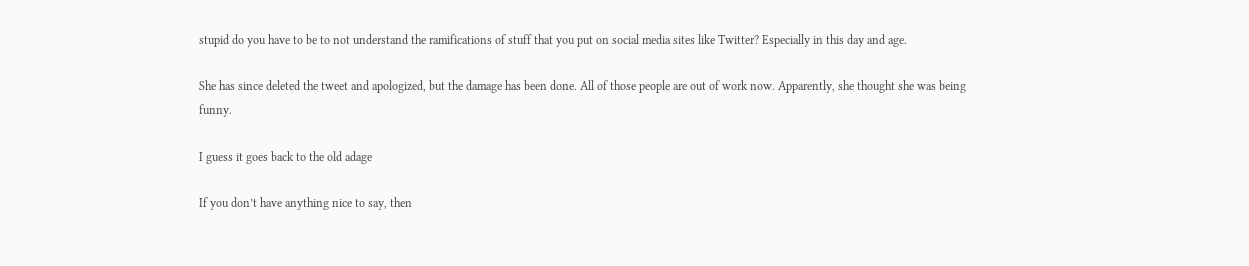stupid do you have to be to not understand the ramifications of stuff that you put on social media sites like Twitter? Especially in this day and age.

She has since deleted the tweet and apologized, but the damage has been done. All of those people are out of work now. Apparently, she thought she was being funny.

I guess it goes back to the old adage

If you don’t have anything nice to say, then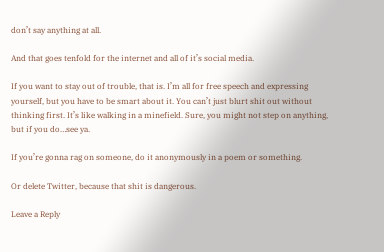don’t say anything at all.

And that goes tenfold for the internet and all of it’s social media.

If you want to stay out of trouble, that is. I’m all for free speech and expressing yourself, but you have to be smart about it. You can’t just blurt shit out without thinking first. It’s like walking in a minefield. Sure, you might not step on anything, but if you do…see ya.

If you’re gonna rag on someone, do it anonymously in a poem or something.

Or delete Twitter, because that shit is dangerous.

Leave a Reply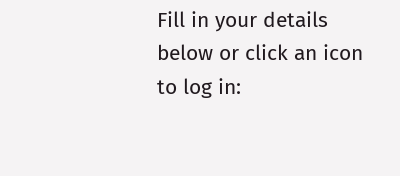Fill in your details below or click an icon to log in: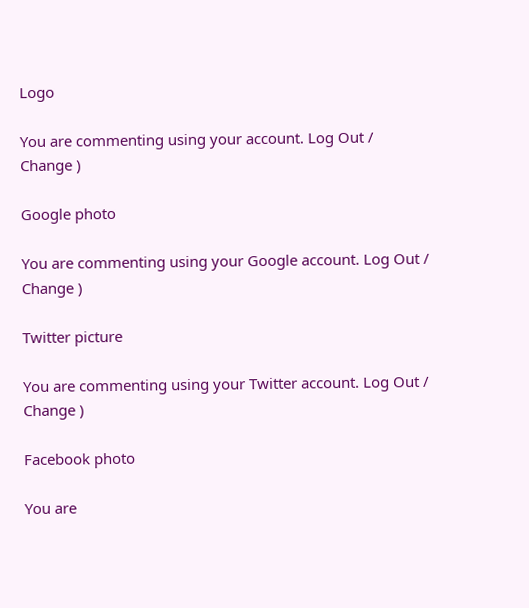Logo

You are commenting using your account. Log Out /  Change )

Google photo

You are commenting using your Google account. Log Out /  Change )

Twitter picture

You are commenting using your Twitter account. Log Out /  Change )

Facebook photo

You are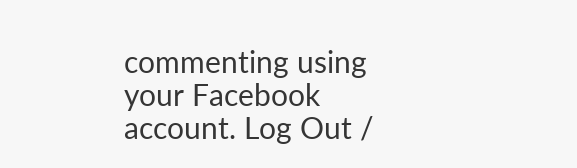commenting using your Facebook account. Log Out /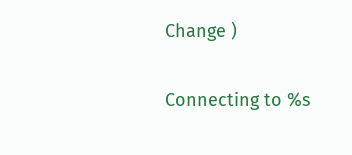Change )

Connecting to %s